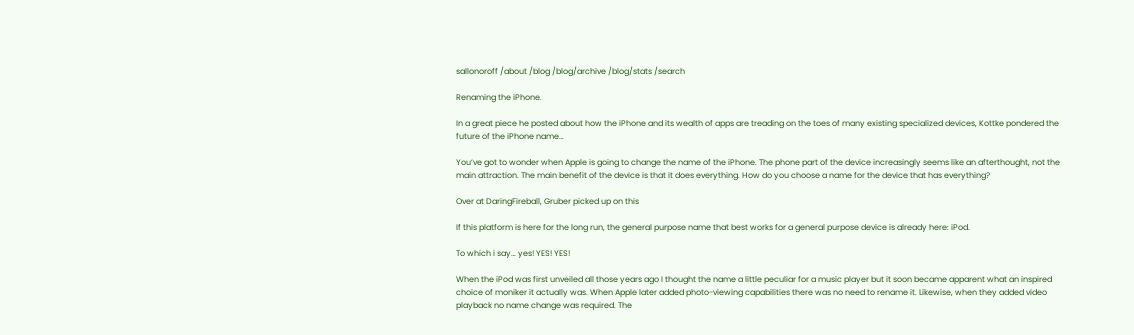sallonoroff /about /blog /blog/archive /blog/stats /search

Renaming the iPhone.

In a great piece he posted about how the iPhone and its wealth of apps are treading on the toes of many existing specialized devices, Kottke pondered the future of the iPhone name…

You’ve got to wonder when Apple is going to change the name of the iPhone. The phone part of the device increasingly seems like an afterthought, not the main attraction. The main benefit of the device is that it does everything. How do you choose a name for the device that has everything?

Over at DaringFireball, Gruber picked up on this

If this platform is here for the long run, the general purpose name that best works for a general purpose device is already here: iPod.

To which i say… yes! YES! YES!

When the iPod was first unveiled all those years ago I thought the name a little peculiar for a music player but it soon became apparent what an inspired choice of moniker it actually was. When Apple later added photo-viewing capabilities there was no need to rename it. Likewise, when they added video playback no name change was required. The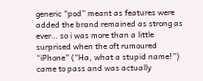generic “pod” meant as features were added the brand remained as strong as ever… so i was more than a little surprised when the oft rumoured “iPhone” (“Ha, what a stupid name!”) came to pass and was actually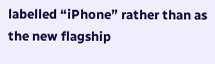labelled “iPhone” rather than as the new flagship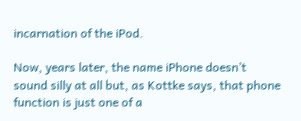incarnation of the iPod.

Now, years later, the name iPhone doesn’t sound silly at all but, as Kottke says, that phone function is just one of a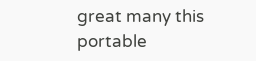great many this portable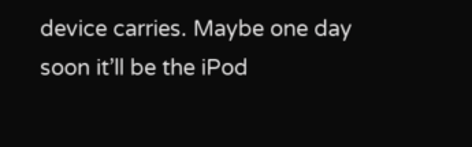device carries. Maybe one day soon it’ll be the iPod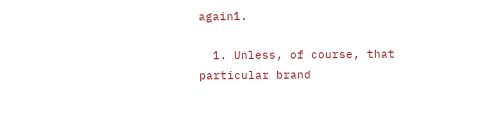again1.

  1. Unless, of course, that particular brand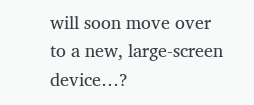will soon move over to a new, large-screen device…?